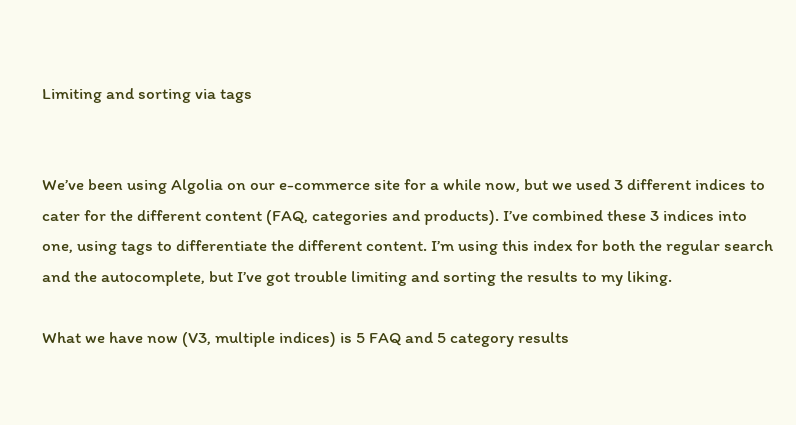Limiting and sorting via tags


We’ve been using Algolia on our e-commerce site for a while now, but we used 3 different indices to cater for the different content (FAQ, categories and products). I’ve combined these 3 indices into one, using tags to differentiate the different content. I’m using this index for both the regular search and the autocomplete, but I’ve got trouble limiting and sorting the results to my liking.

What we have now (V3, multiple indices) is 5 FAQ and 5 category results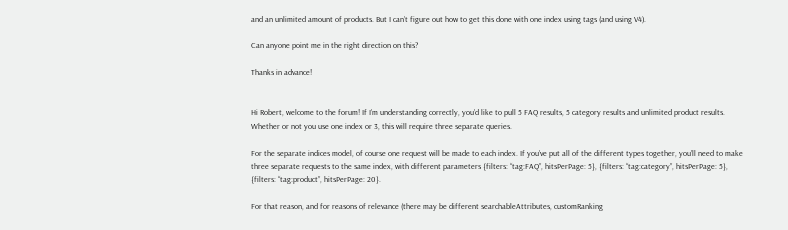and an unlimited amount of products. But I can’t figure out how to get this done with one index using tags (and using V4).

Can anyone point me in the right direction on this?

Thanks in advance!


Hi Robert, welcome to the forum! If I’m understanding correctly, you’d like to pull 5 FAQ results, 5 category results and unlimited product results. Whether or not you use one index or 3, this will require three separate queries.

For the separate indices model, of course one request will be made to each index. If you’ve put all of the different types together, you’ll need to make three separate requests to the same index, with different parameters {filters: “tag:FAQ”, hitsPerPage: 5}, {filters: “tag:category”, hitsPerPage: 5}, {filters: “tag:product”, hitsPerPage: 20}.

For that reason, and for reasons of relevance (there may be different searchableAttributes, customRanking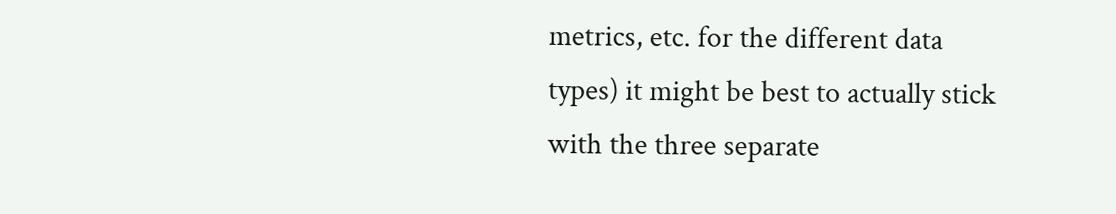metrics, etc. for the different data types) it might be best to actually stick with the three separate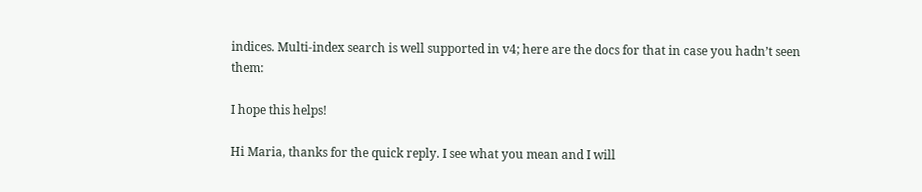indices. Multi-index search is well supported in v4; here are the docs for that in case you hadn’t seen them:

I hope this helps!

Hi Maria, thanks for the quick reply. I see what you mean and I will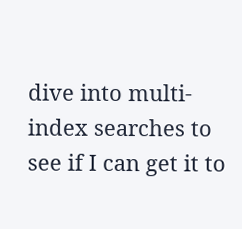dive into multi-index searches to see if I can get it to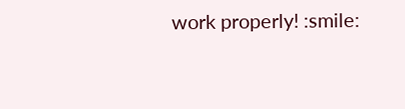work properly! :smile: